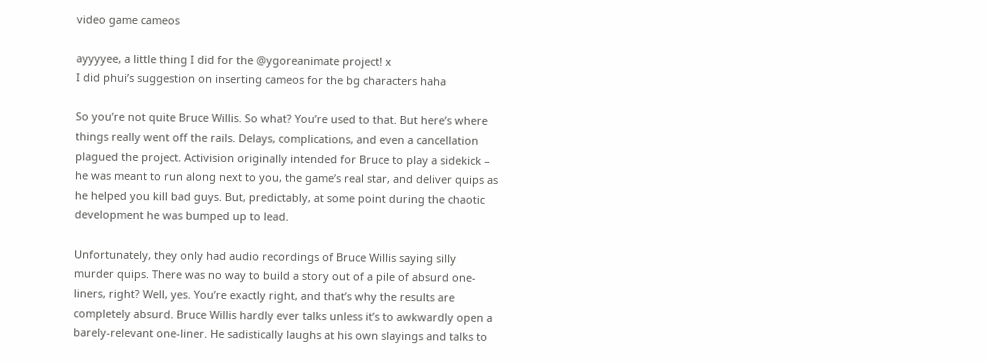video game cameos

ayyyyee, a little thing I did for the @ygoreanimate project! x
I did phui’s suggestion on inserting cameos for the bg characters haha

So you’re not quite Bruce Willis. So what? You’re used to that. But here’s where things really went off the rails. Delays, complications, and even a cancellation plagued the project. Activision originally intended for Bruce to play a sidekick – he was meant to run along next to you, the game’s real star, and deliver quips as he helped you kill bad guys. But, predictably, at some point during the chaotic development he was bumped up to lead.

Unfortunately, they only had audio recordings of Bruce Willis saying silly murder quips. There was no way to build a story out of a pile of absurd one-liners, right? Well, yes. You’re exactly right, and that’s why the results are completely absurd. Bruce Willis hardly ever talks unless it’s to awkwardly open a barely-relevant one-liner. He sadistically laughs at his own slayings and talks to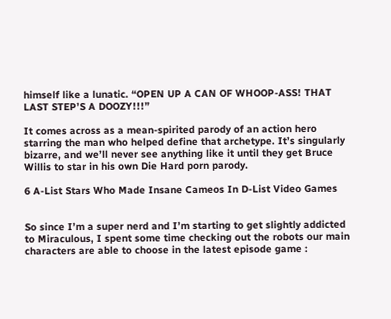himself like a lunatic. “OPEN UP A CAN OF WHOOP-ASS! THAT LAST STEP’S A DOOZY!!!”

It comes across as a mean-spirited parody of an action hero starring the man who helped define that archetype. It’s singularly bizarre, and we’ll never see anything like it until they get Bruce Willis to star in his own Die Hard porn parody.

6 A-List Stars Who Made Insane Cameos In D-List Video Games


So since I’m a super nerd and I’m starting to get slightly addicted to Miraculous, I spent some time checking out the robots our main characters are able to choose in the latest episode game :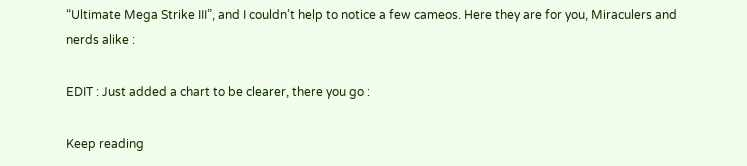“Ultimate Mega Strike III”, and I couldn’t help to notice a few cameos. Here they are for you, Miraculers and nerds alike :

EDIT : Just added a chart to be clearer, there you go :

Keep reading